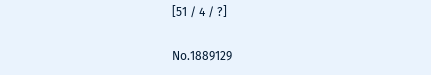[51 / 4 / ?]

No.1889129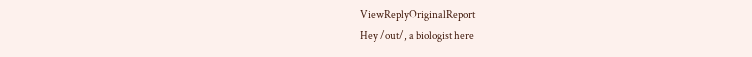ViewReplyOriginalReport
Hey /out/, a biologist here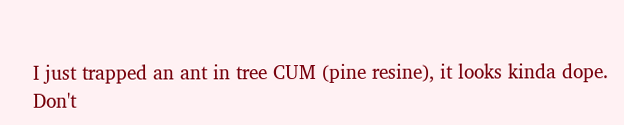I just trapped an ant in tree CUM (pine resine), it looks kinda dope.
Don't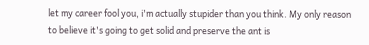let my career fool you, i'm actually stupider than you think. My only reason to believe it's going to get solid and preserve the ant is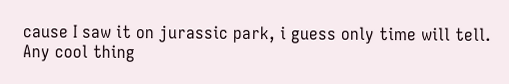cause I saw it on jurassic park, i guess only time will tell.
Any cool thing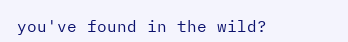you've found in the wild?